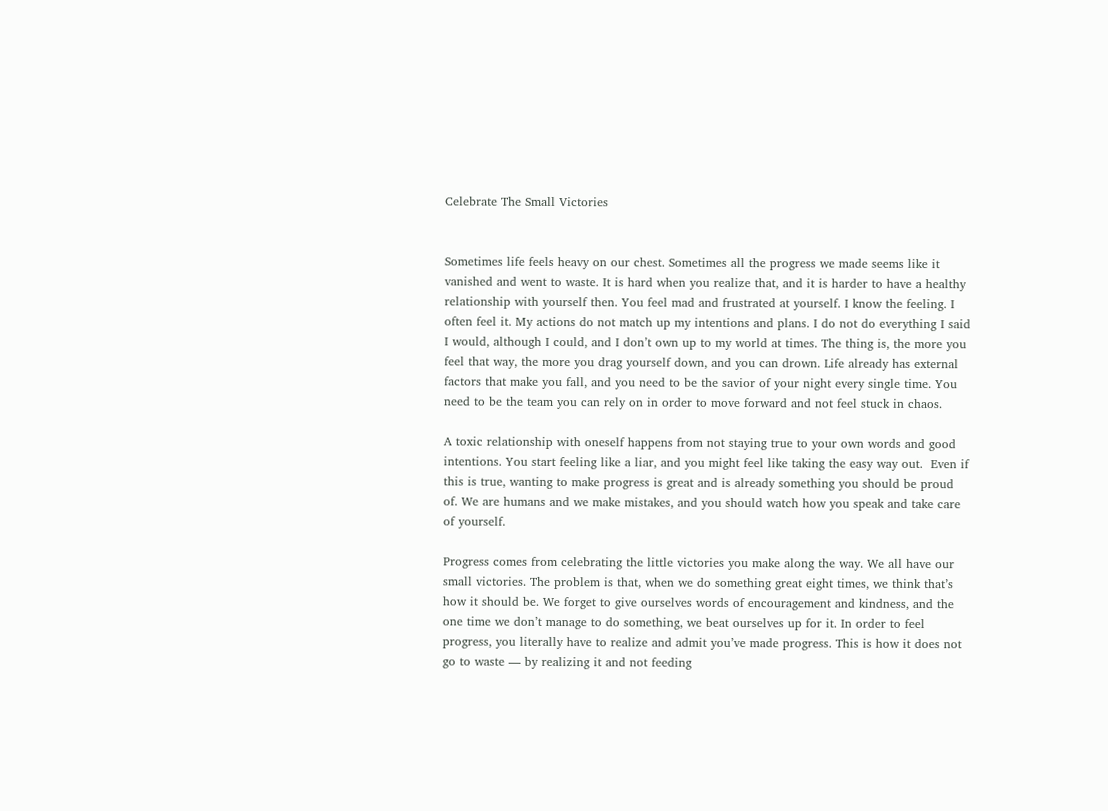Celebrate The Small Victories


Sometimes life feels heavy on our chest. Sometimes all the progress we made seems like it vanished and went to waste. It is hard when you realize that, and it is harder to have a healthy relationship with yourself then. You feel mad and frustrated at yourself. I know the feeling. I often feel it. My actions do not match up my intentions and plans. I do not do everything I said I would, although I could, and I don’t own up to my world at times. The thing is, the more you feel that way, the more you drag yourself down, and you can drown. Life already has external factors that make you fall, and you need to be the savior of your night every single time. You need to be the team you can rely on in order to move forward and not feel stuck in chaos.

A toxic relationship with oneself happens from not staying true to your own words and good intentions. You start feeling like a liar, and you might feel like taking the easy way out.  Even if this is true, wanting to make progress is great and is already something you should be proud of. We are humans and we make mistakes, and you should watch how you speak and take care of yourself.

Progress comes from celebrating the little victories you make along the way. We all have our small victories. The problem is that, when we do something great eight times, we think that’s how it should be. We forget to give ourselves words of encouragement and kindness, and the one time we don’t manage to do something, we beat ourselves up for it. In order to feel progress, you literally have to realize and admit you’ve made progress. This is how it does not go to waste — by realizing it and not feeding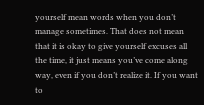yourself mean words when you don’t manage sometimes. That does not mean that it is okay to give yourself excuses all the time, it just means you’ve come along way, even if you don’t realize it. If you want to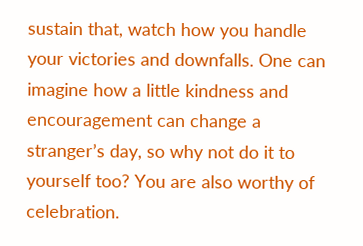sustain that, watch how you handle your victories and downfalls. One can imagine how a little kindness and encouragement can change a stranger’s day, so why not do it to yourself too? You are also worthy of celebration.